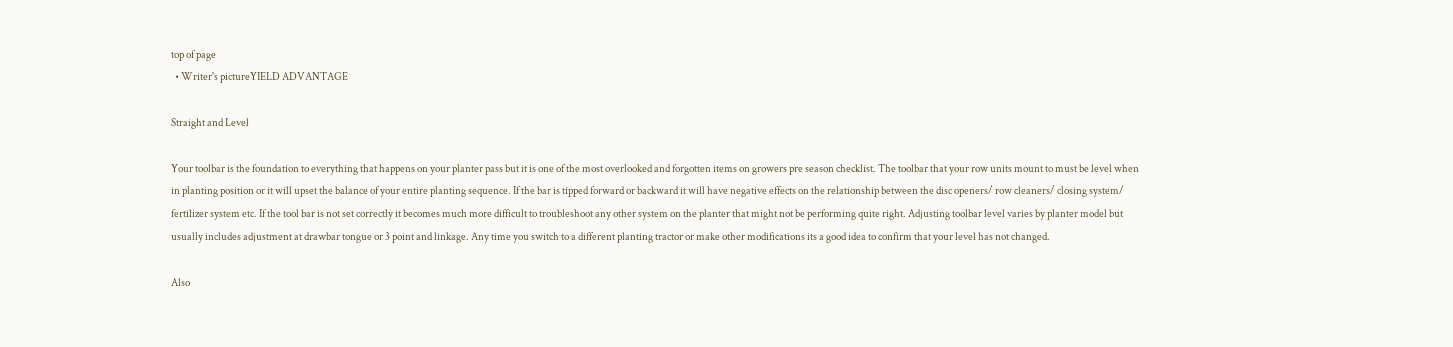top of page
  • Writer's pictureYIELD ADVANTAGE

Straight and Level

Your toolbar is the foundation to everything that happens on your planter pass but it is one of the most overlooked and forgotten items on growers pre season checklist. The toolbar that your row units mount to must be level when in planting position or it will upset the balance of your entire planting sequence. If the bar is tipped forward or backward it will have negative effects on the relationship between the disc openers/ row cleaners/ closing system/ fertilizer system etc. If the tool bar is not set correctly it becomes much more difficult to troubleshoot any other system on the planter that might not be performing quite right. Adjusting toolbar level varies by planter model but usually includes adjustment at drawbar tongue or 3 point and linkage. Any time you switch to a different planting tractor or make other modifications its a good idea to confirm that your level has not changed.

Also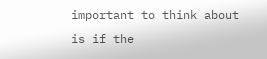important to think about is if the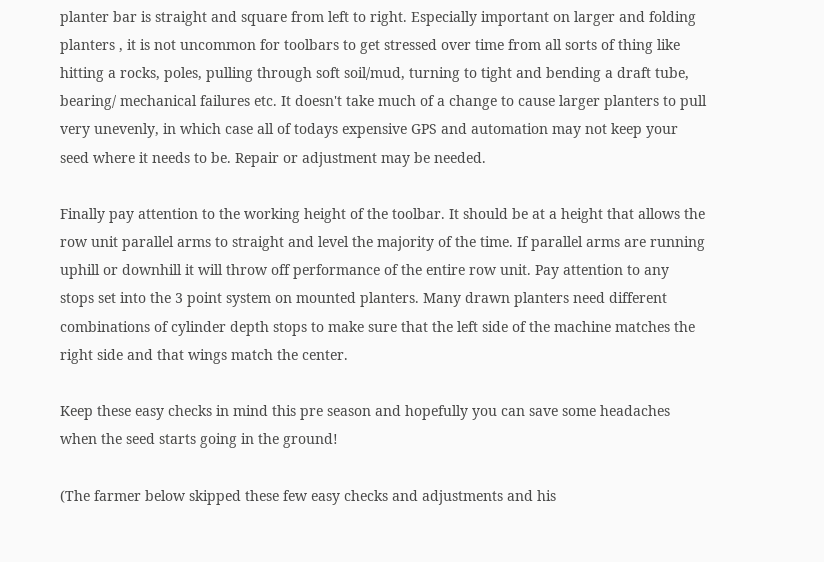planter bar is straight and square from left to right. Especially important on larger and folding planters , it is not uncommon for toolbars to get stressed over time from all sorts of thing like hitting a rocks, poles, pulling through soft soil/mud, turning to tight and bending a draft tube, bearing/ mechanical failures etc. It doesn't take much of a change to cause larger planters to pull very unevenly, in which case all of todays expensive GPS and automation may not keep your seed where it needs to be. Repair or adjustment may be needed.

Finally pay attention to the working height of the toolbar. It should be at a height that allows the row unit parallel arms to straight and level the majority of the time. If parallel arms are running uphill or downhill it will throw off performance of the entire row unit. Pay attention to any stops set into the 3 point system on mounted planters. Many drawn planters need different combinations of cylinder depth stops to make sure that the left side of the machine matches the right side and that wings match the center.

Keep these easy checks in mind this pre season and hopefully you can save some headaches when the seed starts going in the ground!

(The farmer below skipped these few easy checks and adjustments and his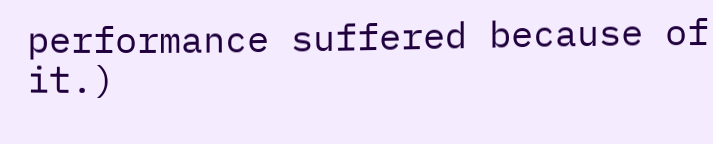performance suffered because of it.)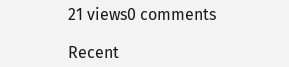21 views0 comments

Recent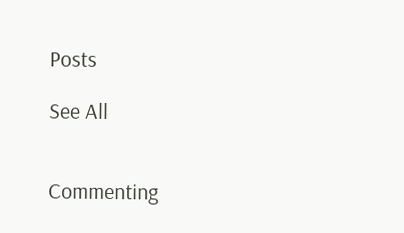Posts

See All


Commenting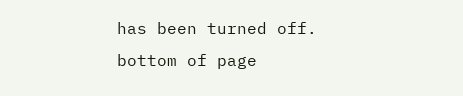has been turned off.
bottom of page